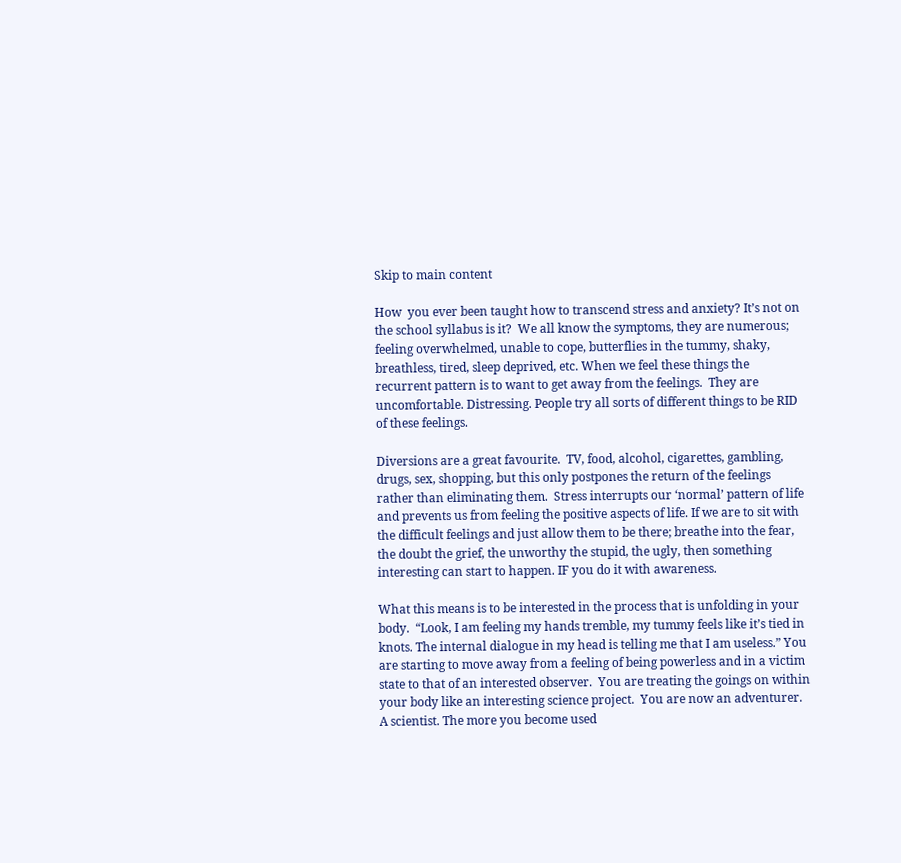Skip to main content

How  you ever been taught how to transcend stress and anxiety? It’s not on the school syllabus is it?  We all know the symptoms, they are numerous; feeling overwhelmed, unable to cope, butterflies in the tummy, shaky, breathless, tired, sleep deprived, etc. When we feel these things the recurrent pattern is to want to get away from the feelings.  They are uncomfortable. Distressing. People try all sorts of different things to be RID of these feelings.

Diversions are a great favourite.  TV, food, alcohol, cigarettes, gambling, drugs, sex, shopping, but this only postpones the return of the feelings rather than eliminating them.  Stress interrupts our ‘normal’ pattern of life and prevents us from feeling the positive aspects of life. If we are to sit with the difficult feelings and just allow them to be there; breathe into the fear, the doubt the grief, the unworthy the stupid, the ugly, then something interesting can start to happen. IF you do it with awareness.

What this means is to be interested in the process that is unfolding in your body.  “Look, I am feeling my hands tremble, my tummy feels like it’s tied in knots. The internal dialogue in my head is telling me that I am useless.” You are starting to move away from a feeling of being powerless and in a victim state to that of an interested observer.  You are treating the goings on within your body like an interesting science project.  You are now an adventurer.  A scientist. The more you become used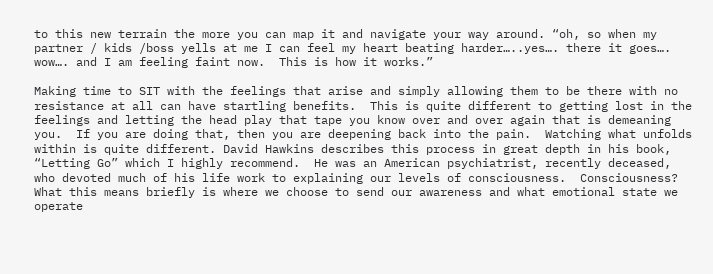to this new terrain the more you can map it and navigate your way around. “oh, so when my partner / kids /boss yells at me I can feel my heart beating harder…..yes…. there it goes…. wow…. and I am feeling faint now.  This is how it works.”

Making time to SIT with the feelings that arise and simply allowing them to be there with no resistance at all can have startling benefits.  This is quite different to getting lost in the feelings and letting the head play that tape you know over and over again that is demeaning you.  If you are doing that, then you are deepening back into the pain.  Watching what unfolds within is quite different. David Hawkins describes this process in great depth in his book, “Letting Go” which I highly recommend.  He was an American psychiatrist, recently deceased, who devoted much of his life work to explaining our levels of consciousness.  Consciousness? What this means briefly is where we choose to send our awareness and what emotional state we operate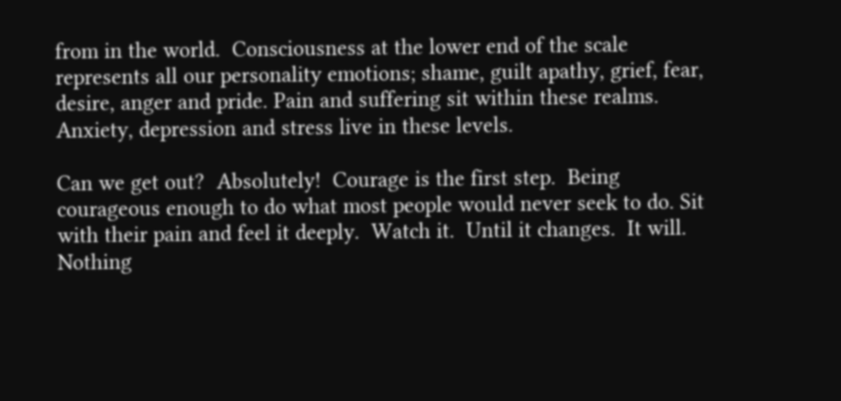from in the world.  Consciousness at the lower end of the scale represents all our personality emotions; shame, guilt apathy, grief, fear, desire, anger and pride. Pain and suffering sit within these realms.  Anxiety, depression and stress live in these levels.

Can we get out?  Absolutely!  Courage is the first step.  Being  courageous enough to do what most people would never seek to do. Sit with their pain and feel it deeply.  Watch it.  Until it changes.  It will.  Nothing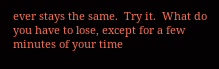ever stays the same.  Try it.  What do you have to lose, except for a few minutes of your time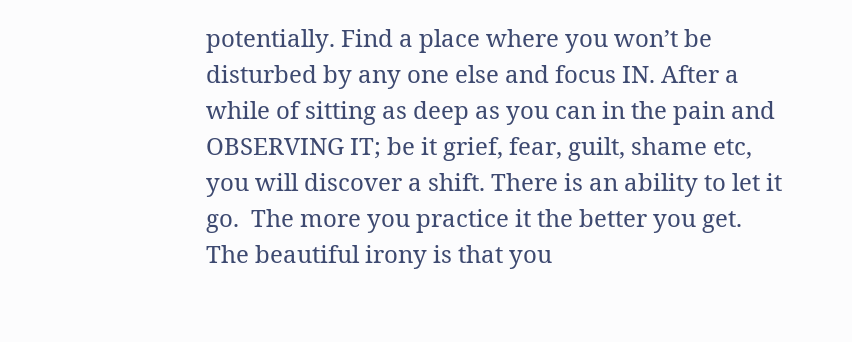potentially. Find a place where you won’t be disturbed by any one else and focus IN. After a while of sitting as deep as you can in the pain and OBSERVING IT; be it grief, fear, guilt, shame etc, you will discover a shift. There is an ability to let it go.  The more you practice it the better you get.  The beautiful irony is that you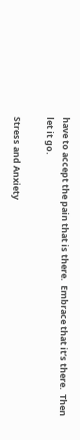have to accept the pain that is there.  Embrace that it’s there.  Then let it go.

Stress and Anxiety